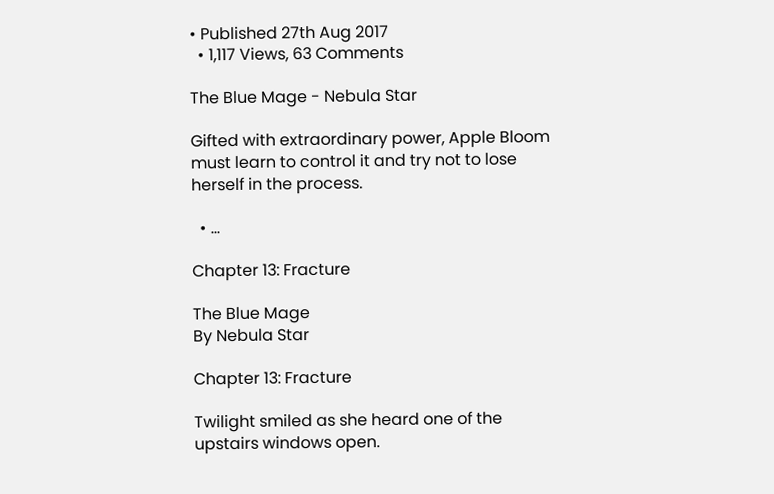• Published 27th Aug 2017
  • 1,117 Views, 63 Comments

The Blue Mage - Nebula Star

Gifted with extraordinary power, Apple Bloom must learn to control it and try not to lose herself in the process.

  • ...

Chapter 13: Fracture

The Blue Mage
By Nebula Star

Chapter 13: Fracture

Twilight smiled as she heard one of the upstairs windows open.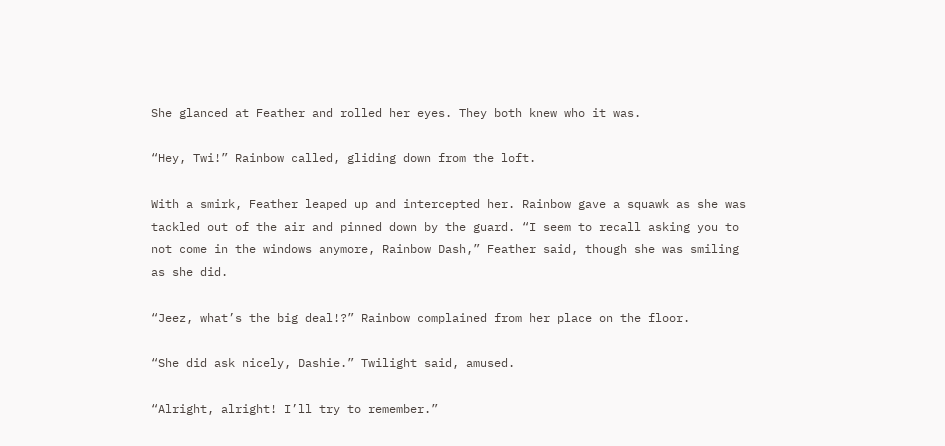She glanced at Feather and rolled her eyes. They both knew who it was.

“Hey, Twi!” Rainbow called, gliding down from the loft.

With a smirk, Feather leaped up and intercepted her. Rainbow gave a squawk as she was tackled out of the air and pinned down by the guard. “I seem to recall asking you to not come in the windows anymore, Rainbow Dash,” Feather said, though she was smiling as she did.

“Jeez, what’s the big deal!?” Rainbow complained from her place on the floor.

“She did ask nicely, Dashie.” Twilight said, amused.

“Alright, alright! I’ll try to remember.”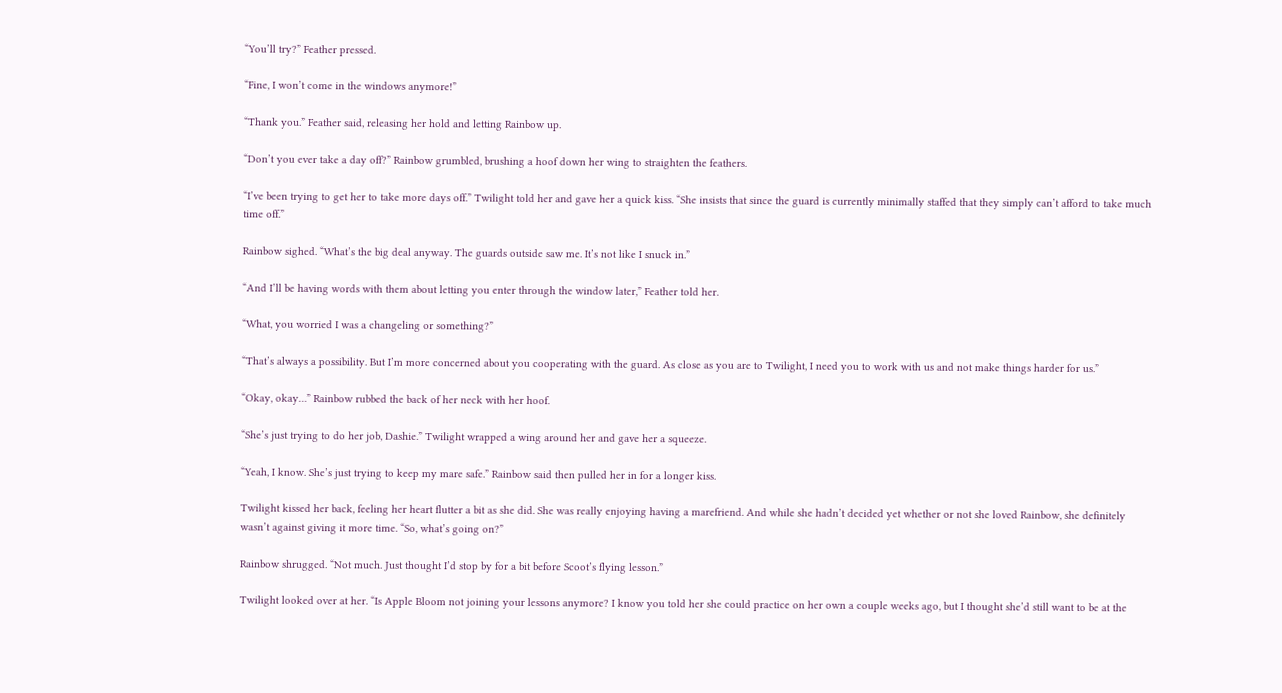“You’ll try?” Feather pressed.

“Fine, I won’t come in the windows anymore!”

“Thank you.” Feather said, releasing her hold and letting Rainbow up.

“Don’t you ever take a day off?” Rainbow grumbled, brushing a hoof down her wing to straighten the feathers.

“I’ve been trying to get her to take more days off.” Twilight told her and gave her a quick kiss. “She insists that since the guard is currently minimally staffed that they simply can’t afford to take much time off.”

Rainbow sighed. “What’s the big deal anyway. The guards outside saw me. It’s not like I snuck in.”

“And I’ll be having words with them about letting you enter through the window later,” Feather told her.

“What, you worried I was a changeling or something?”

“That’s always a possibility. But I’m more concerned about you cooperating with the guard. As close as you are to Twilight, I need you to work with us and not make things harder for us.”

“Okay, okay…” Rainbow rubbed the back of her neck with her hoof.

“She’s just trying to do her job, Dashie.” Twilight wrapped a wing around her and gave her a squeeze.

“Yeah, I know. She’s just trying to keep my mare safe.” Rainbow said then pulled her in for a longer kiss.

Twilight kissed her back, feeling her heart flutter a bit as she did. She was really enjoying having a marefriend. And while she hadn’t decided yet whether or not she loved Rainbow, she definitely wasn’t against giving it more time. “So, what’s going on?”

Rainbow shrugged. “Not much. Just thought I’d stop by for a bit before Scoot’s flying lesson.”

Twilight looked over at her. “Is Apple Bloom not joining your lessons anymore? I know you told her she could practice on her own a couple weeks ago, but I thought she’d still want to be at the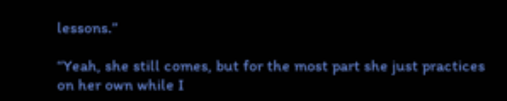lessons.”

“Yeah, she still comes, but for the most part she just practices on her own while I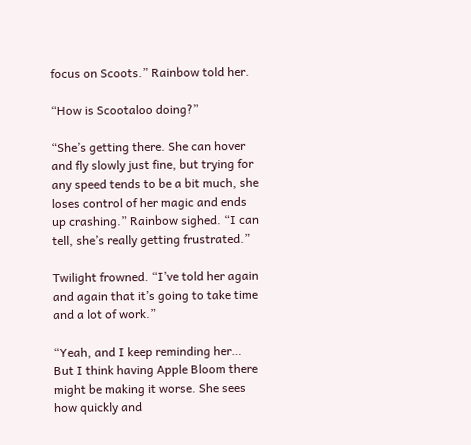focus on Scoots.” Rainbow told her.

“How is Scootaloo doing?”

“She’s getting there. She can hover and fly slowly just fine, but trying for any speed tends to be a bit much, she loses control of her magic and ends up crashing.” Rainbow sighed. “I can tell, she’s really getting frustrated.”

Twilight frowned. “I’ve told her again and again that it’s going to take time and a lot of work.”

“Yeah, and I keep reminding her… But I think having Apple Bloom there might be making it worse. She sees how quickly and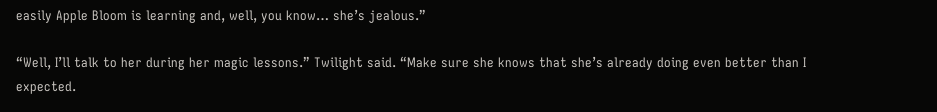easily Apple Bloom is learning and, well, you know… she’s jealous.”

“Well, I’ll talk to her during her magic lessons.” Twilight said. “Make sure she knows that she’s already doing even better than I expected.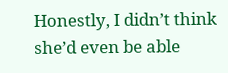Honestly, I didn’t think she’d even be able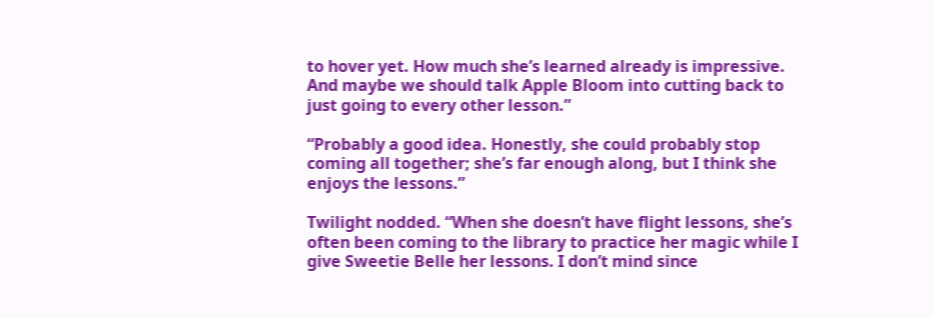to hover yet. How much she’s learned already is impressive. And maybe we should talk Apple Bloom into cutting back to just going to every other lesson.”

“Probably a good idea. Honestly, she could probably stop coming all together; she’s far enough along, but I think she enjoys the lessons.”

Twilight nodded. “When she doesn’t have flight lessons, she’s often been coming to the library to practice her magic while I give Sweetie Belle her lessons. I don’t mind since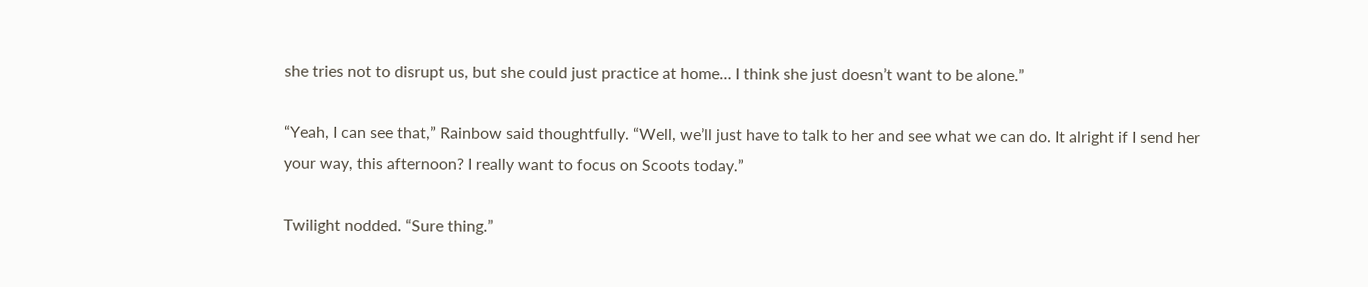she tries not to disrupt us, but she could just practice at home… I think she just doesn’t want to be alone.”

“Yeah, I can see that,” Rainbow said thoughtfully. “Well, we’ll just have to talk to her and see what we can do. It alright if I send her your way, this afternoon? I really want to focus on Scoots today.”

Twilight nodded. “Sure thing.”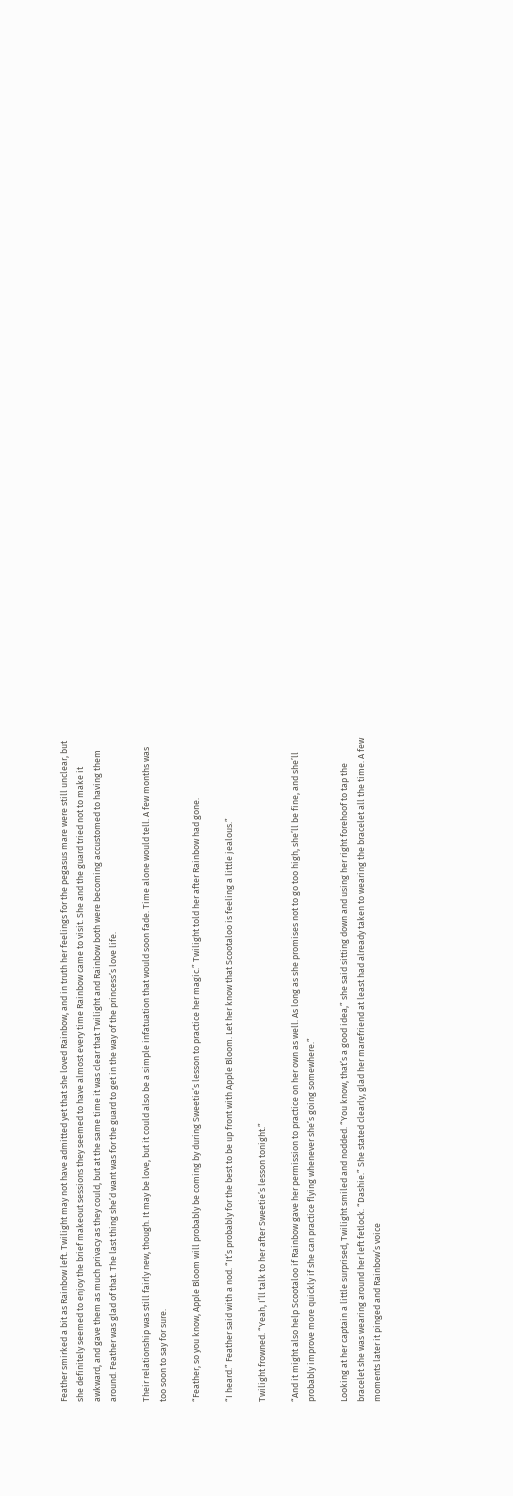Feather smirked a bit as Rainbow left. Twilight may not have admitted yet that she loved Rainbow, and in truth her feelings for the pegasus mare were still unclear, but she definitely seemed to enjoy the brief makeout sessions they seemed to have almost every time Rainbow came to visit. She and the guard tried not to make it awkward, and gave them as much privacy as they could, but at the same time it was clear that Twilight and Rainbow both were becoming accustomed to having them around. Feather was glad of that. The last thing she’d want was for the guard to get in the way of the princess’s love life.

Their relationship was still fairly new, though. It may be love, but it could also be a simple infatuation that would soon fade. Time alone would tell. A few months was too soon to say for sure.

“Feather, so you know, Apple Bloom will probably be coming by during Sweetie’s lesson to practice her magic.” Twilight told her after Rainbow had gone.

“I heard.” Feather said with a nod. “It’s probably for the best to be up front with Apple Bloom. Let her know that Scootaloo is feeling a little jealous.”

Twilight frowned. “Yeah, I’ll talk to her after Sweetie’s lesson tonight.”

“And it might also help Scootaloo if Rainbow gave her permission to practice on her own as well. As long as she promises not to go too high, she’ll be fine, and she’ll probably improve more quickly if she can practice flying whenever she’s going somewhere.”

Looking at her captain a little surprised, Twilight smiled and nodded. “You know, that’s a good idea,” she said sitting down and using her right forehoof to tap the bracelet she was wearing around her left fetlock. “Dashie.” She stated clearly, glad her marefriend at least had already taken to wearing the bracelet all the time. A few moments later it pinged and Rainbow’s voice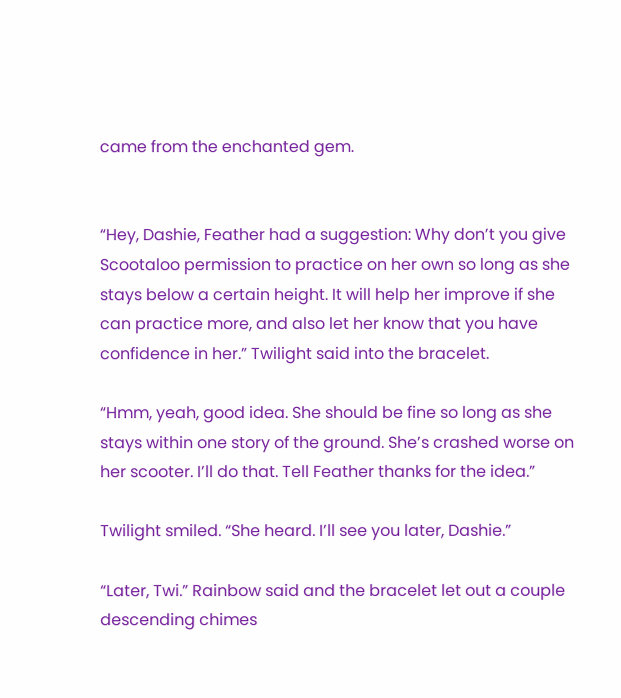came from the enchanted gem.


“Hey, Dashie, Feather had a suggestion: Why don’t you give Scootaloo permission to practice on her own so long as she stays below a certain height. It will help her improve if she can practice more, and also let her know that you have confidence in her.” Twilight said into the bracelet.

“Hmm, yeah, good idea. She should be fine so long as she stays within one story of the ground. She’s crashed worse on her scooter. I’ll do that. Tell Feather thanks for the idea.”

Twilight smiled. “She heard. I’ll see you later, Dashie.”

“Later, Twi.” Rainbow said and the bracelet let out a couple descending chimes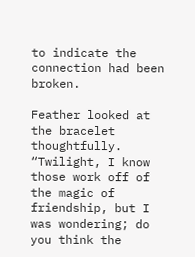to indicate the connection had been broken.

Feather looked at the bracelet thoughtfully. “Twilight, I know those work off of the magic of friendship, but I was wondering; do you think the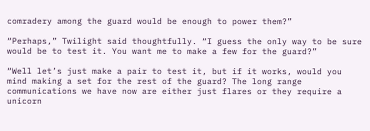comradery among the guard would be enough to power them?”

“Perhaps,” Twilight said thoughtfully. “I guess the only way to be sure would be to test it. You want me to make a few for the guard?”

“Well let’s just make a pair to test it, but if it works, would you mind making a set for the rest of the guard? The long range communications we have now are either just flares or they require a unicorn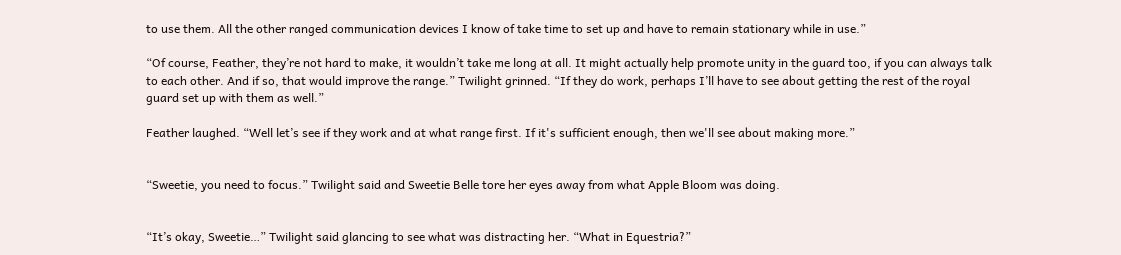to use them. All the other ranged communication devices I know of take time to set up and have to remain stationary while in use.”

“Of course, Feather, they’re not hard to make, it wouldn’t take me long at all. It might actually help promote unity in the guard too, if you can always talk to each other. And if so, that would improve the range.” Twilight grinned. “If they do work, perhaps I’ll have to see about getting the rest of the royal guard set up with them as well.”

Feather laughed. “Well let’s see if they work and at what range first. If it's sufficient enough, then we'll see about making more.”


“Sweetie, you need to focus.” Twilight said and Sweetie Belle tore her eyes away from what Apple Bloom was doing.


“It’s okay, Sweetie…” Twilight said glancing to see what was distracting her. “What in Equestria?”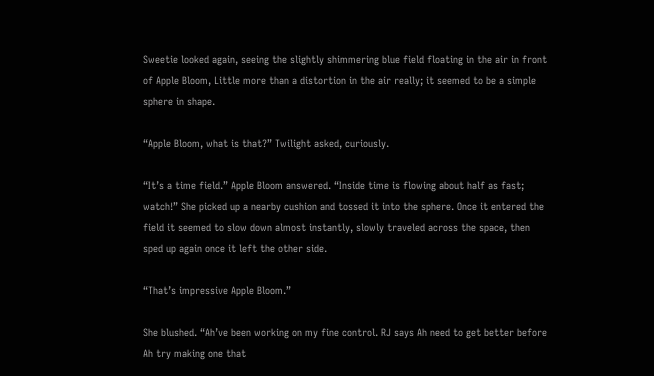Sweetie looked again, seeing the slightly shimmering blue field floating in the air in front of Apple Bloom, Little more than a distortion in the air really; it seemed to be a simple sphere in shape.

“Apple Bloom, what is that?” Twilight asked, curiously.

“It’s a time field.” Apple Bloom answered. “Inside time is flowing about half as fast; watch!” She picked up a nearby cushion and tossed it into the sphere. Once it entered the field it seemed to slow down almost instantly, slowly traveled across the space, then sped up again once it left the other side.

“That’s impressive Apple Bloom.”

She blushed. “Ah’ve been working on my fine control. RJ says Ah need to get better before Ah try making one that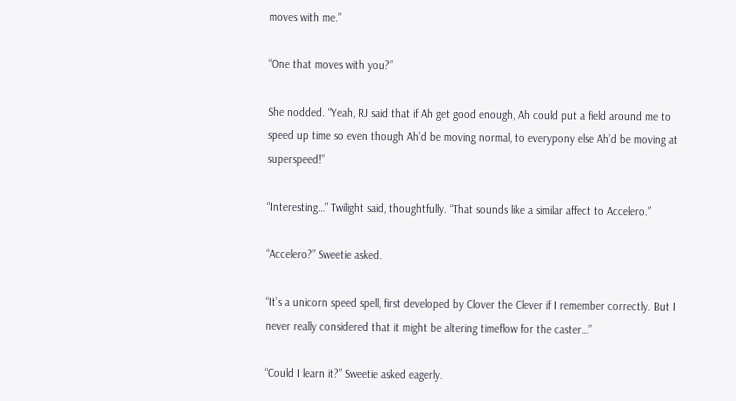moves with me.”

“One that moves with you?”

She nodded. “Yeah, RJ said that if Ah get good enough, Ah could put a field around me to speed up time so even though Ah’d be moving normal, to everypony else Ah’d be moving at superspeed!”

“Interesting…” Twilight said, thoughtfully. “That sounds like a similar affect to Accelero.”

“Accelero?” Sweetie asked.

“It’s a unicorn speed spell, first developed by Clover the Clever if I remember correctly. But I never really considered that it might be altering timeflow for the caster…”

“Could I learn it?” Sweetie asked eagerly.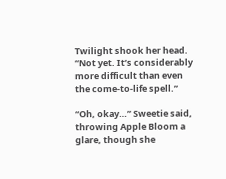Twilight shook her head. “Not yet. It’s considerably more difficult than even the come-to-life spell.”

“Oh, okay…” Sweetie said, throwing Apple Bloom a glare, though she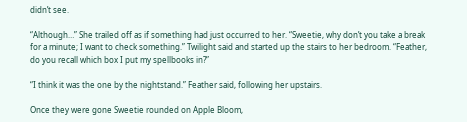didn’t see.

“Although…” She trailed off as if something had just occurred to her. “Sweetie, why don’t you take a break for a minute; I want to check something.” Twilight said and started up the stairs to her bedroom. “Feather, do you recall which box I put my spellbooks in?”

“I think it was the one by the nightstand.” Feather said, following her upstairs.

Once they were gone Sweetie rounded on Apple Bloom,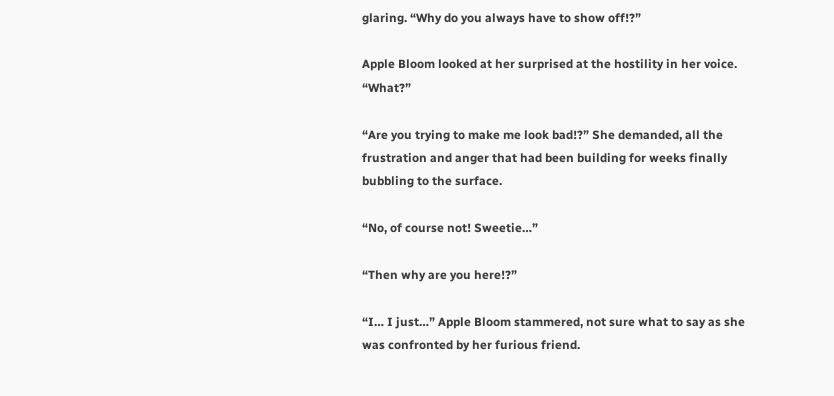glaring. “Why do you always have to show off!?”

Apple Bloom looked at her surprised at the hostility in her voice. “What?”

“Are you trying to make me look bad!?” She demanded, all the frustration and anger that had been building for weeks finally bubbling to the surface.

“No, of course not! Sweetie…”

“Then why are you here!?”

“I… I just…” Apple Bloom stammered, not sure what to say as she was confronted by her furious friend.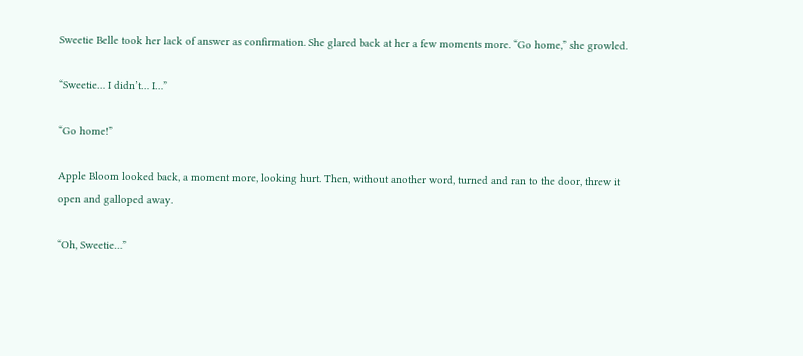Sweetie Belle took her lack of answer as confirmation. She glared back at her a few moments more. “Go home,” she growled.

“Sweetie… I didn’t… I…”

“Go home!”

Apple Bloom looked back, a moment more, looking hurt. Then, without another word, turned and ran to the door, threw it open and galloped away.

“Oh, Sweetie…”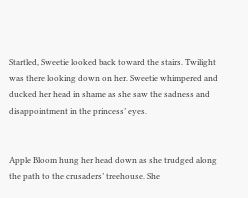Startled, Sweetie looked back toward the stairs. Twilight was there looking down on her. Sweetie whimpered and ducked her head in shame as she saw the sadness and disappointment in the princess’ eyes.


Apple Bloom hung her head down as she trudged along the path to the crusaders’ treehouse. She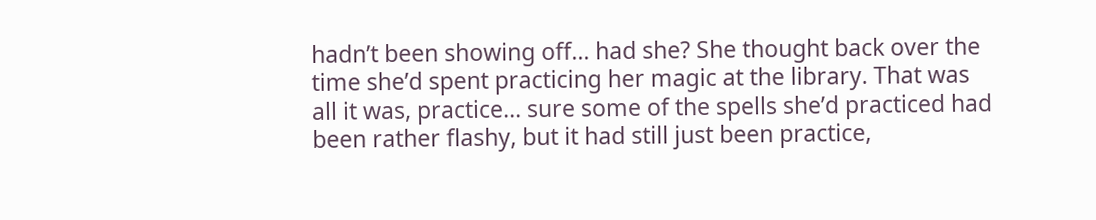hadn’t been showing off… had she? She thought back over the time she’d spent practicing her magic at the library. That was all it was, practice… sure some of the spells she’d practiced had been rather flashy, but it had still just been practice,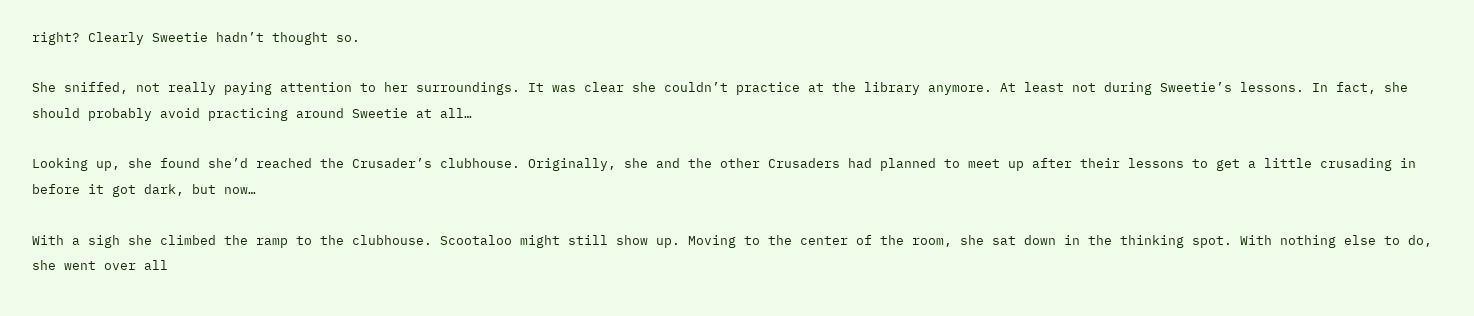right? Clearly Sweetie hadn’t thought so.

She sniffed, not really paying attention to her surroundings. It was clear she couldn’t practice at the library anymore. At least not during Sweetie’s lessons. In fact, she should probably avoid practicing around Sweetie at all…

Looking up, she found she’d reached the Crusader’s clubhouse. Originally, she and the other Crusaders had planned to meet up after their lessons to get a little crusading in before it got dark, but now…

With a sigh she climbed the ramp to the clubhouse. Scootaloo might still show up. Moving to the center of the room, she sat down in the thinking spot. With nothing else to do, she went over all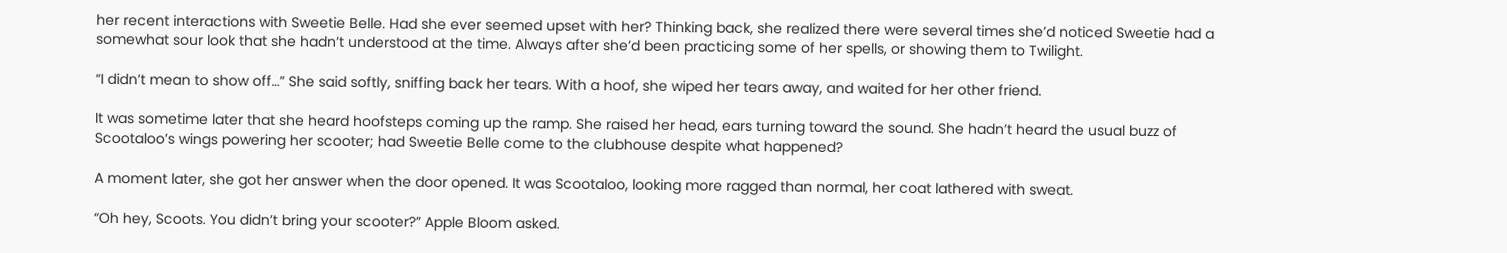her recent interactions with Sweetie Belle. Had she ever seemed upset with her? Thinking back, she realized there were several times she’d noticed Sweetie had a somewhat sour look that she hadn’t understood at the time. Always after she’d been practicing some of her spells, or showing them to Twilight.

“I didn’t mean to show off…” She said softly, sniffing back her tears. With a hoof, she wiped her tears away, and waited for her other friend.

It was sometime later that she heard hoofsteps coming up the ramp. She raised her head, ears turning toward the sound. She hadn’t heard the usual buzz of Scootaloo’s wings powering her scooter; had Sweetie Belle come to the clubhouse despite what happened?

A moment later, she got her answer when the door opened. It was Scootaloo, looking more ragged than normal, her coat lathered with sweat.

“Oh hey, Scoots. You didn’t bring your scooter?” Apple Bloom asked.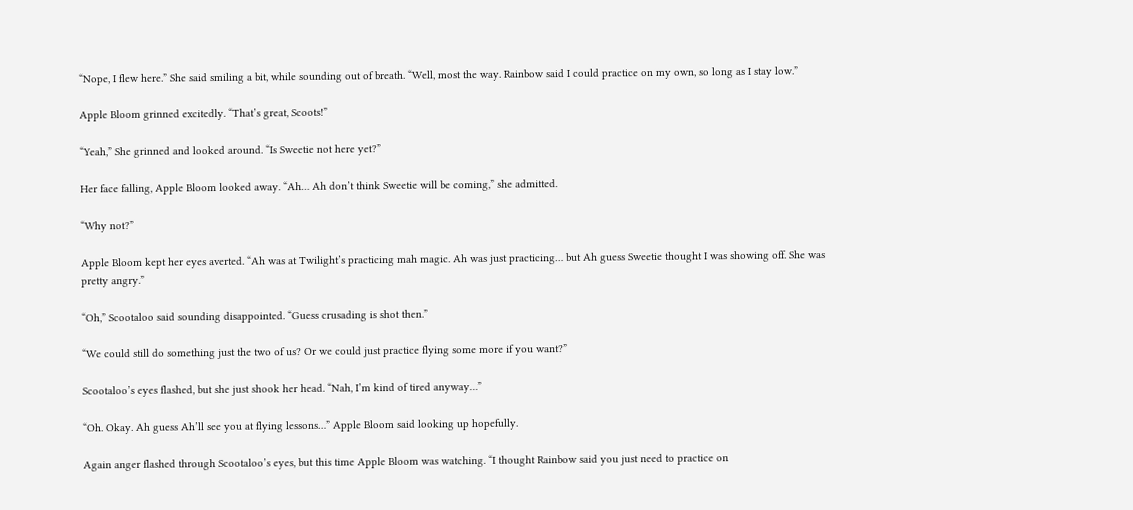“Nope, I flew here.” She said smiling a bit, while sounding out of breath. “Well, most the way. Rainbow said I could practice on my own, so long as I stay low.”

Apple Bloom grinned excitedly. “That’s great, Scoots!”

“Yeah,” She grinned and looked around. “Is Sweetie not here yet?”

Her face falling, Apple Bloom looked away. “Ah… Ah don’t think Sweetie will be coming,” she admitted.

“Why not?”

Apple Bloom kept her eyes averted. “Ah was at Twilight’s practicing mah magic. Ah was just practicing… but Ah guess Sweetie thought I was showing off. She was pretty angry.”

“Oh,” Scootaloo said sounding disappointed. “Guess crusading is shot then.”

“We could still do something just the two of us? Or we could just practice flying some more if you want?”

Scootaloo’s eyes flashed, but she just shook her head. “Nah, I’m kind of tired anyway…”

“Oh. Okay. Ah guess Ah’ll see you at flying lessons…” Apple Bloom said looking up hopefully.

Again anger flashed through Scootaloo’s eyes, but this time Apple Bloom was watching. “I thought Rainbow said you just need to practice on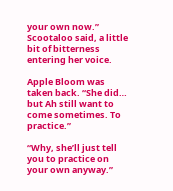your own now.” Scootaloo said, a little bit of bitterness entering her voice.

Apple Bloom was taken back. “She did… but Ah still want to come sometimes. To practice.”

“Why, she’ll just tell you to practice on your own anyway.”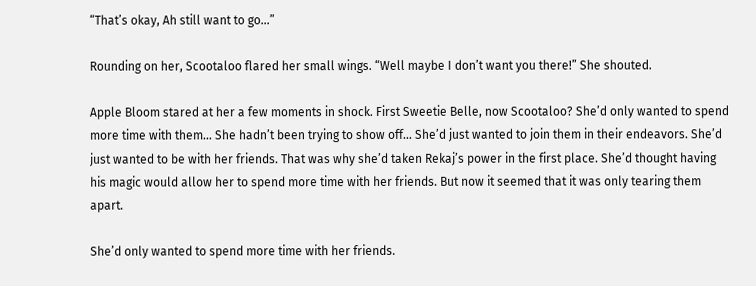“That’s okay, Ah still want to go…”

Rounding on her, Scootaloo flared her small wings. “Well maybe I don’t want you there!” She shouted.

Apple Bloom stared at her a few moments in shock. First Sweetie Belle, now Scootaloo? She’d only wanted to spend more time with them… She hadn’t been trying to show off… She’d just wanted to join them in their endeavors. She’d just wanted to be with her friends. That was why she’d taken Rekaj’s power in the first place. She’d thought having his magic would allow her to spend more time with her friends. But now it seemed that it was only tearing them apart.

She’d only wanted to spend more time with her friends.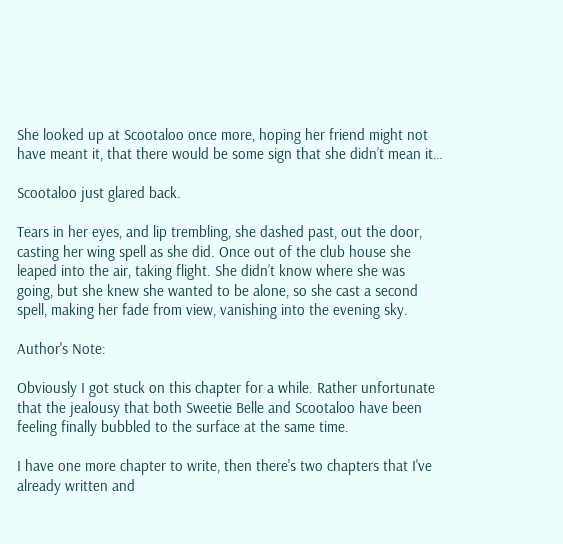She looked up at Scootaloo once more, hoping her friend might not have meant it, that there would be some sign that she didn’t mean it…

Scootaloo just glared back.

Tears in her eyes, and lip trembling, she dashed past, out the door, casting her wing spell as she did. Once out of the club house she leaped into the air, taking flight. She didn’t know where she was going, but she knew she wanted to be alone, so she cast a second spell, making her fade from view, vanishing into the evening sky.

Author's Note:

Obviously I got stuck on this chapter for a while. Rather unfortunate that the jealousy that both Sweetie Belle and Scootaloo have been feeling finally bubbled to the surface at the same time.

I have one more chapter to write, then there's two chapters that I've already written and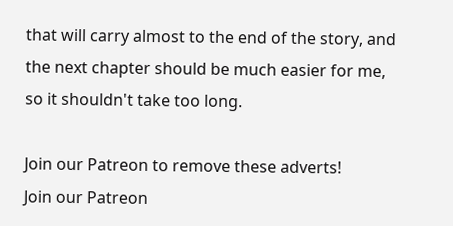that will carry almost to the end of the story, and the next chapter should be much easier for me, so it shouldn't take too long.

Join our Patreon to remove these adverts!
Join our Patreon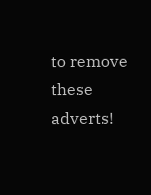to remove these adverts!